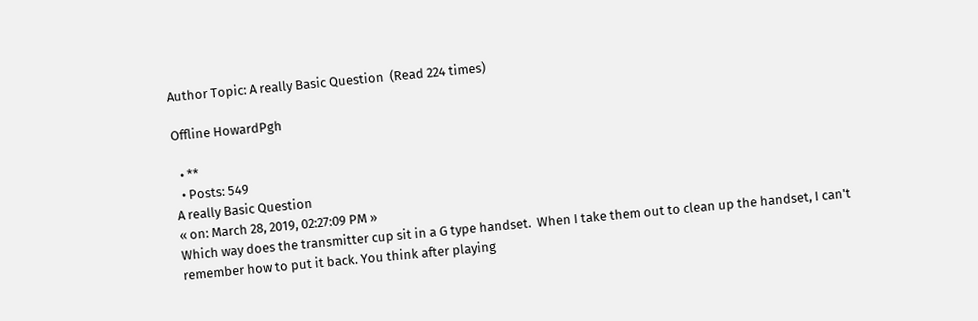Author Topic: A really Basic Question  (Read 224 times)

Offline HowardPgh

  • **
  • Posts: 549
A really Basic Question
« on: March 28, 2019, 02:27:09 PM »
Which way does the transmitter cup sit in a G type handset.  When I take them out to clean up the handset, I can't remember how to put it back. You think after playing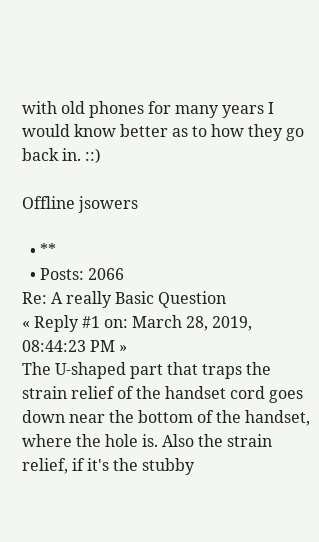with old phones for many years I would know better as to how they go back in. ::)

Offline jsowers

  • **
  • Posts: 2066
Re: A really Basic Question
« Reply #1 on: March 28, 2019, 08:44:23 PM »
The U-shaped part that traps the strain relief of the handset cord goes down near the bottom of the handset, where the hole is. Also the strain relief, if it's the stubby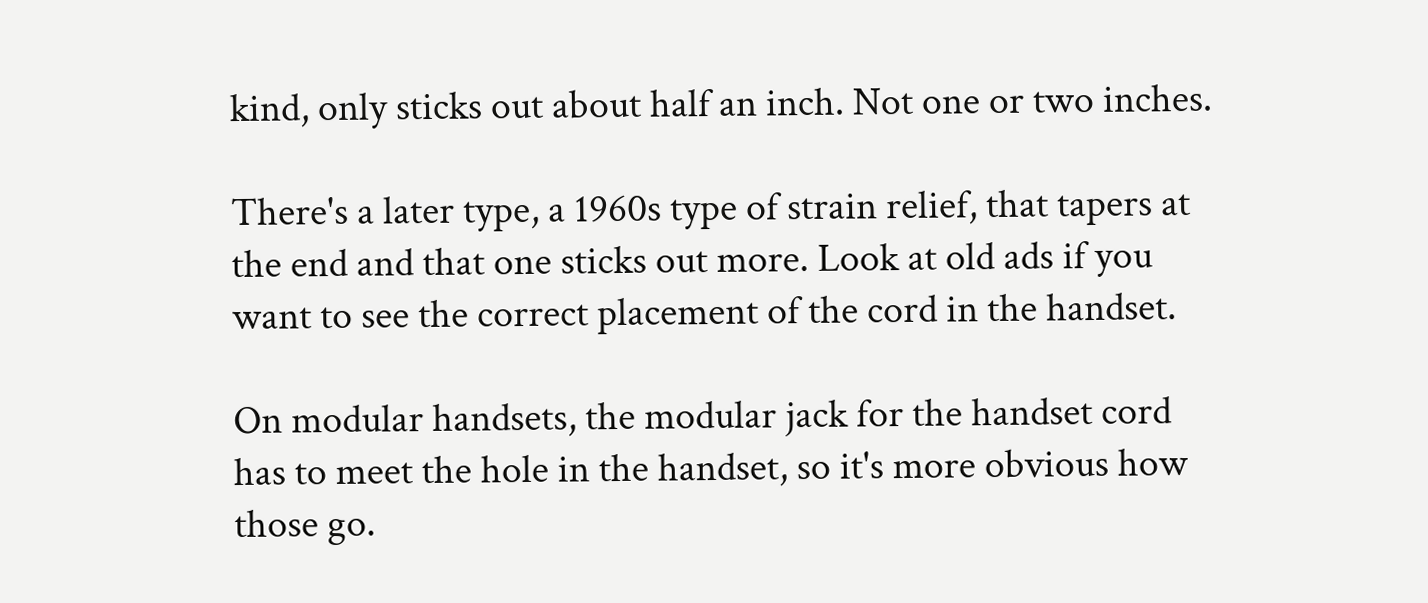kind, only sticks out about half an inch. Not one or two inches.

There's a later type, a 1960s type of strain relief, that tapers at the end and that one sticks out more. Look at old ads if you want to see the correct placement of the cord in the handset.

On modular handsets, the modular jack for the handset cord has to meet the hole in the handset, so it's more obvious how those go.